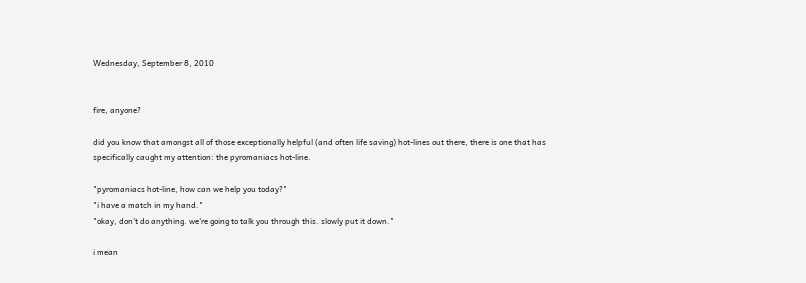Wednesday, September 8, 2010


fire, anyone?

did you know that amongst all of those exceptionally helpful (and often life saving) hot-lines out there, there is one that has specifically caught my attention: the pyromaniacs hot-line.

"pyromaniacs hot-line, how can we help you today?"
"i have a match in my hand."
"okay, don't do anything. we're going to talk you through this. slowly put it down."

i mean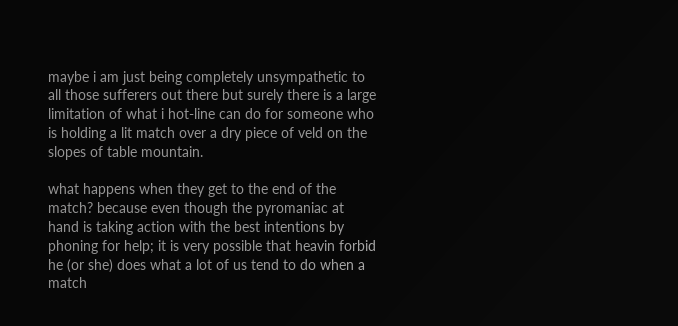maybe i am just being completely unsympathetic to all those sufferers out there but surely there is a large limitation of what i hot-line can do for someone who is holding a lit match over a dry piece of veld on the slopes of table mountain.

what happens when they get to the end of the match? because even though the pyromaniac at hand is taking action with the best intentions by phoning for help; it is very possible that heavin forbid he (or she) does what a lot of us tend to do when a match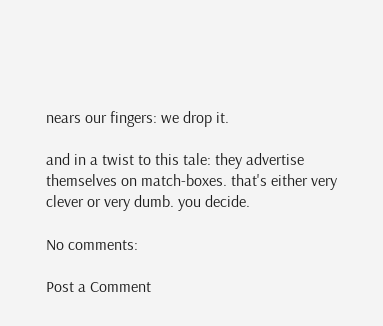nears our fingers: we drop it.

and in a twist to this tale: they advertise themselves on match-boxes. that's either very clever or very dumb. you decide.

No comments:

Post a Comment